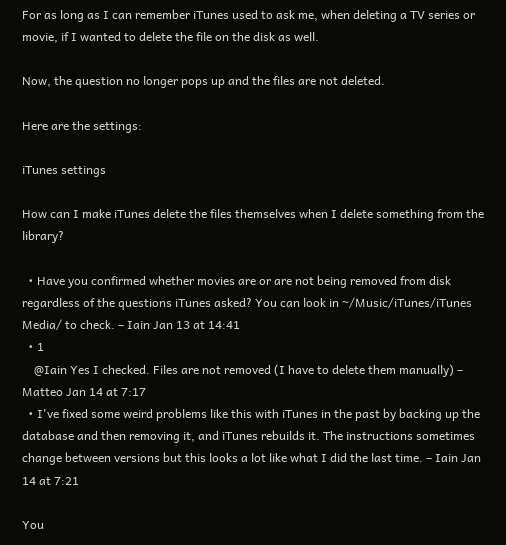For as long as I can remember iTunes used to ask me, when deleting a TV series or movie, if I wanted to delete the file on the disk as well.

Now, the question no longer pops up and the files are not deleted.

Here are the settings:

iTunes settings

How can I make iTunes delete the files themselves when I delete something from the library?

  • Have you confirmed whether movies are or are not being removed from disk regardless of the questions iTunes asked? You can look in ~/Music/iTunes/iTunes Media/ to check. – Iain Jan 13 at 14:41
  • 1
    @Iain Yes I checked. Files are not removed (I have to delete them manually) – Matteo Jan 14 at 7:17
  • I've fixed some weird problems like this with iTunes in the past by backing up the database and then removing it, and iTunes rebuilds it. The instructions sometimes change between versions but this looks a lot like what I did the last time. – Iain Jan 14 at 7:21

You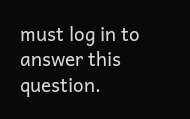must log in to answer this question.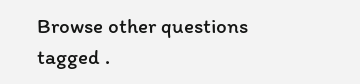Browse other questions tagged .